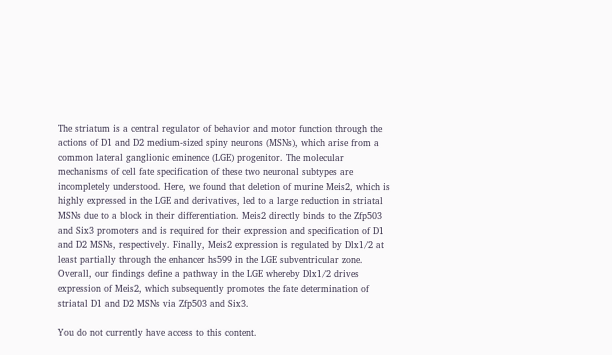The striatum is a central regulator of behavior and motor function through the actions of D1 and D2 medium-sized spiny neurons (MSNs), which arise from a common lateral ganglionic eminence (LGE) progenitor. The molecular mechanisms of cell fate specification of these two neuronal subtypes are incompletely understood. Here, we found that deletion of murine Meis2, which is highly expressed in the LGE and derivatives, led to a large reduction in striatal MSNs due to a block in their differentiation. Meis2 directly binds to the Zfp503 and Six3 promoters and is required for their expression and specification of D1 and D2 MSNs, respectively. Finally, Meis2 expression is regulated by Dlx1/2 at least partially through the enhancer hs599 in the LGE subventricular zone. Overall, our findings define a pathway in the LGE whereby Dlx1/2 drives expression of Meis2, which subsequently promotes the fate determination of striatal D1 and D2 MSNs via Zfp503 and Six3.

You do not currently have access to this content.